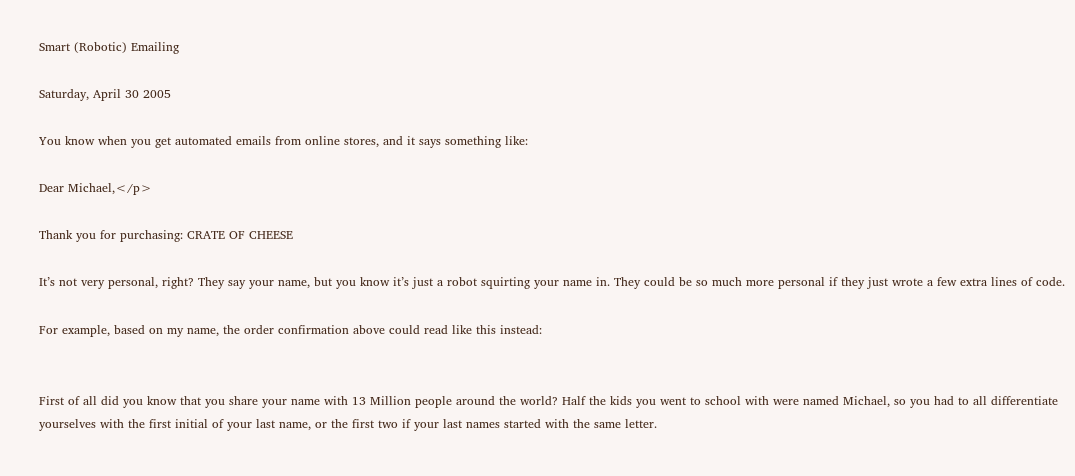Smart (Robotic) Emailing

Saturday, April 30 2005

You know when you get automated emails from online stores, and it says something like:

Dear Michael,</p>

Thank you for purchasing: CRATE OF CHEESE

It’s not very personal, right? They say your name, but you know it’s just a robot squirting your name in. They could be so much more personal if they just wrote a few extra lines of code.

For example, based on my name, the order confirmation above could read like this instead:


First of all did you know that you share your name with 13 Million people around the world? Half the kids you went to school with were named Michael, so you had to all differentiate yourselves with the first initial of your last name, or the first two if your last names started with the same letter.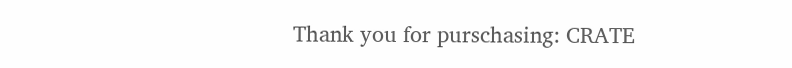Thank you for purschasing: CRATE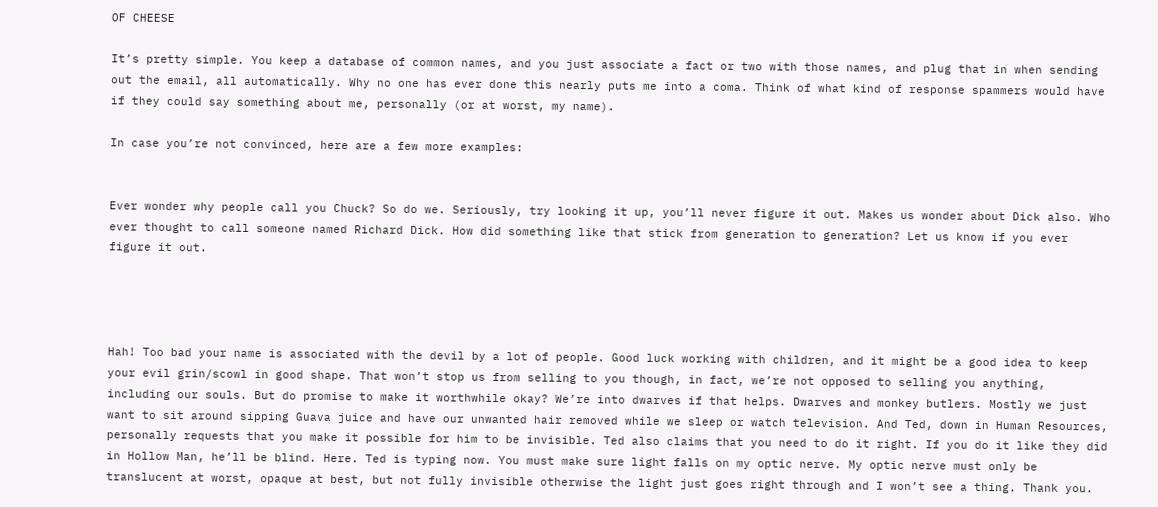OF CHEESE

It’s pretty simple. You keep a database of common names, and you just associate a fact or two with those names, and plug that in when sending out the email, all automatically. Why no one has ever done this nearly puts me into a coma. Think of what kind of response spammers would have if they could say something about me, personally (or at worst, my name).

In case you’re not convinced, here are a few more examples:


Ever wonder why people call you Chuck? So do we. Seriously, try looking it up, you’ll never figure it out. Makes us wonder about Dick also. Who ever thought to call someone named Richard Dick. How did something like that stick from generation to generation? Let us know if you ever figure it out.




Hah! Too bad your name is associated with the devil by a lot of people. Good luck working with children, and it might be a good idea to keep your evil grin/scowl in good shape. That won’t stop us from selling to you though, in fact, we’re not opposed to selling you anything, including our souls. But do promise to make it worthwhile okay? We’re into dwarves if that helps. Dwarves and monkey butlers. Mostly we just want to sit around sipping Guava juice and have our unwanted hair removed while we sleep or watch television. And Ted, down in Human Resources, personally requests that you make it possible for him to be invisible. Ted also claims that you need to do it right. If you do it like they did in Hollow Man, he’ll be blind. Here. Ted is typing now. You must make sure light falls on my optic nerve. My optic nerve must only be translucent at worst, opaque at best, but not fully invisible otherwise the light just goes right through and I won’t see a thing. Thank you.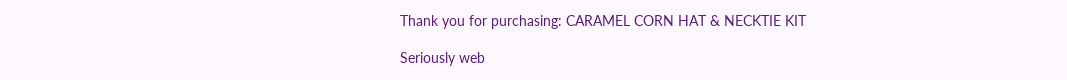Thank you for purchasing: CARAMEL CORN HAT & NECKTIE KIT

Seriously web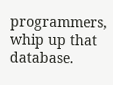programmers, whip up that database.